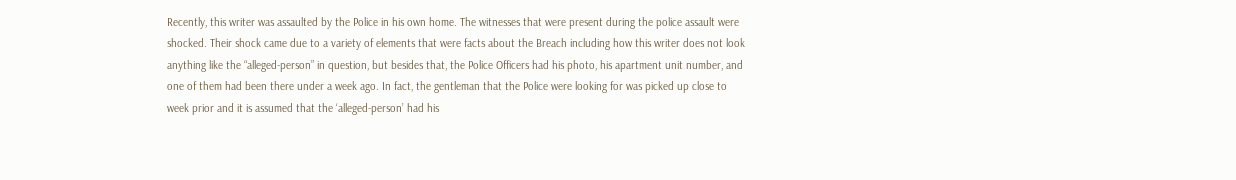Recently, this writer was assaulted by the Police in his own home. The witnesses that were present during the police assault were shocked. Their shock came due to a variety of elements that were facts about the Breach including how this writer does not look anything like the “alleged-person” in question, but besides that, the Police Officers had his photo, his apartment unit number, and one of them had been there under a week ago. In fact, the gentleman that the Police were looking for was picked up close to week prior and it is assumed that the ‘alleged-person’ had his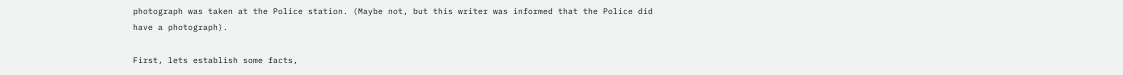photograph was taken at the Police station. (Maybe not, but this writer was informed that the Police did have a photograph).

First, lets establish some facts,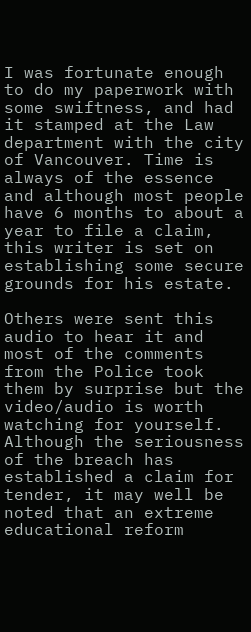I was fortunate enough to do my paperwork with some swiftness, and had it stamped at the Law department with the city of Vancouver. Time is always of the essence and although most people have 6 months to about a year to file a claim, this writer is set on establishing some secure grounds for his estate.

Others were sent this audio to hear it and most of the comments from the Police took them by surprise but the video/audio is worth watching for yourself. Although the seriousness of the breach has established a claim for tender, it may well be noted that an extreme educational reform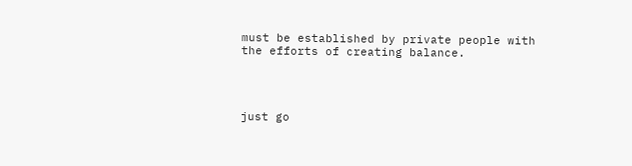must be established by private people with the efforts of creating balance.




just go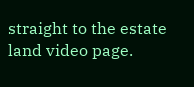straight to the estate land video page.